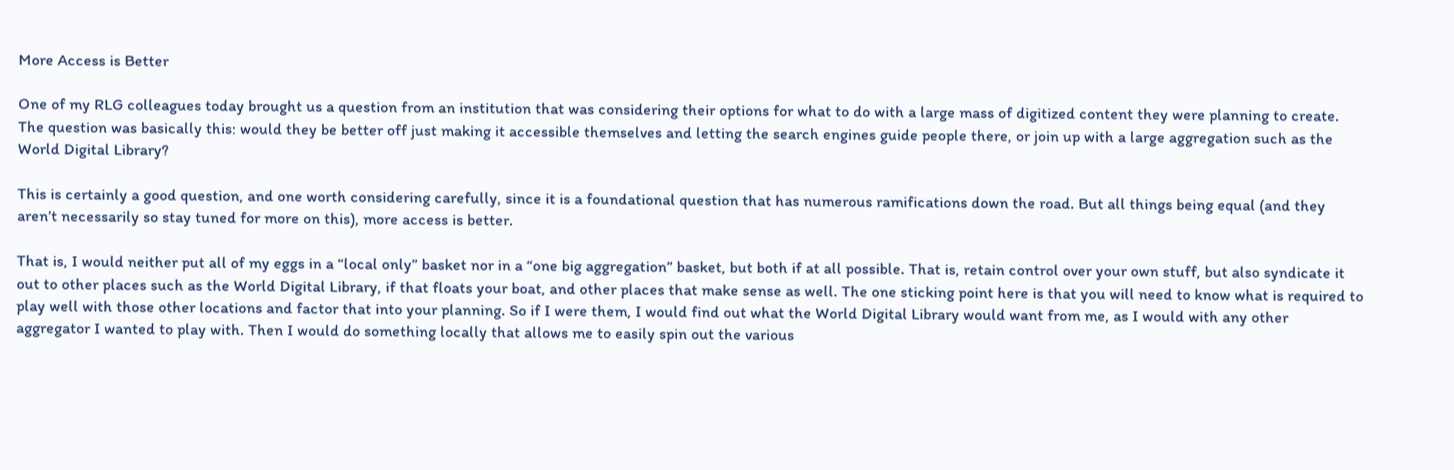More Access is Better

One of my RLG colleagues today brought us a question from an institution that was considering their options for what to do with a large mass of digitized content they were planning to create. The question was basically this: would they be better off just making it accessible themselves and letting the search engines guide people there, or join up with a large aggregation such as the World Digital Library?

This is certainly a good question, and one worth considering carefully, since it is a foundational question that has numerous ramifications down the road. But all things being equal (and they aren’t necessarily so stay tuned for more on this), more access is better.

That is, I would neither put all of my eggs in a “local only” basket nor in a “one big aggregation” basket, but both if at all possible. That is, retain control over your own stuff, but also syndicate it out to other places such as the World Digital Library, if that floats your boat, and other places that make sense as well. The one sticking point here is that you will need to know what is required to play well with those other locations and factor that into your planning. So if I were them, I would find out what the World Digital Library would want from me, as I would with any other aggregator I wanted to play with. Then I would do something locally that allows me to easily spin out the various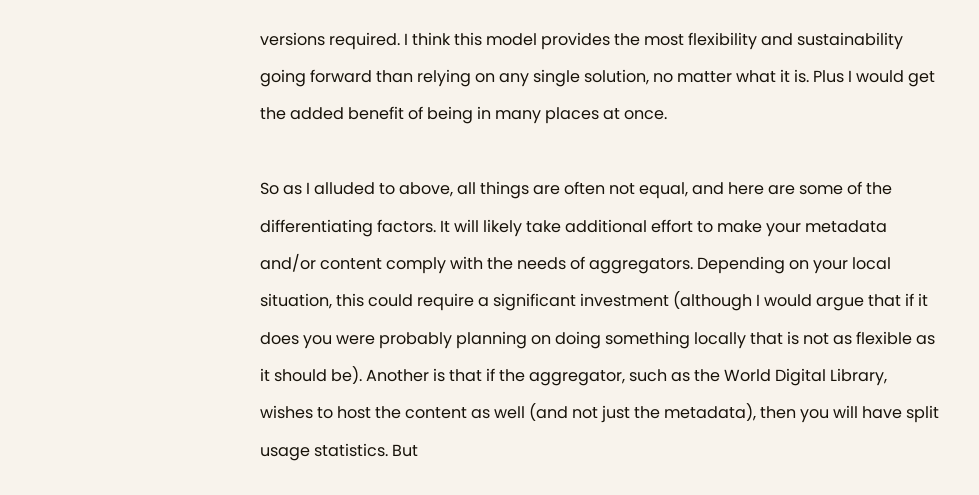versions required. I think this model provides the most flexibility and sustainability going forward than relying on any single solution, no matter what it is. Plus I would get the added benefit of being in many places at once.

So as I alluded to above, all things are often not equal, and here are some of the differentiating factors. It will likely take additional effort to make your metadata and/or content comply with the needs of aggregators. Depending on your local situation, this could require a significant investment (although I would argue that if it does you were probably planning on doing something locally that is not as flexible as it should be). Another is that if the aggregator, such as the World Digital Library, wishes to host the content as well (and not just the metadata), then you will have split usage statistics. But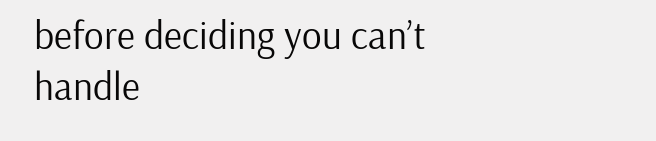before deciding you can’t handle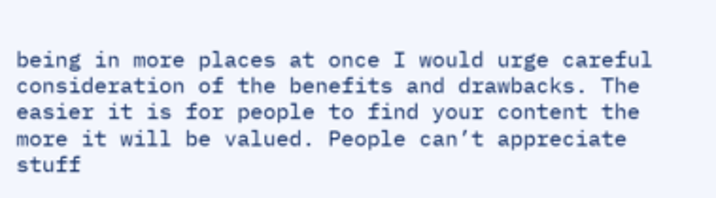being in more places at once I would urge careful consideration of the benefits and drawbacks. The easier it is for people to find your content the more it will be valued. People can’t appreciate stuff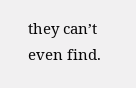they can’t even find.